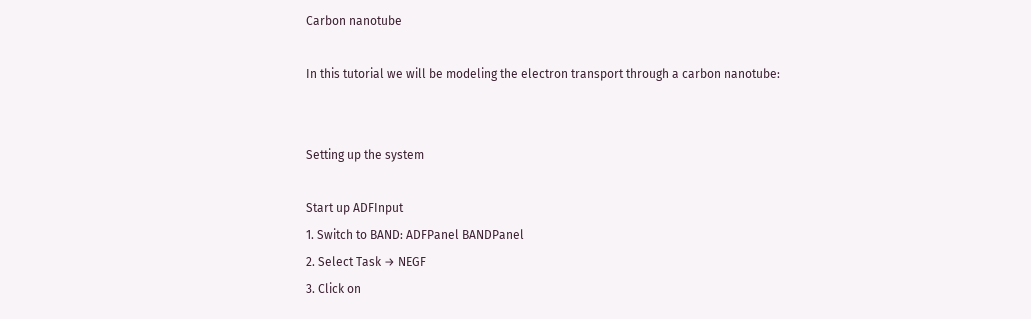Carbon nanotube

In this tutorial we will be modeling the electron transport through a carbon nanotube:


Setting up the system

Start up ADFInput
1. Switch to BAND: ADFPanel BANDPanel
2. Select Task → NEGF
3. Click on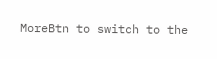MoreBtn to switch to the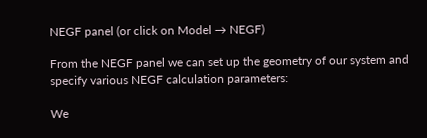NEGF panel (or click on Model → NEGF)

From the NEGF panel we can set up the geometry of our system and specify various NEGF calculation parameters:

We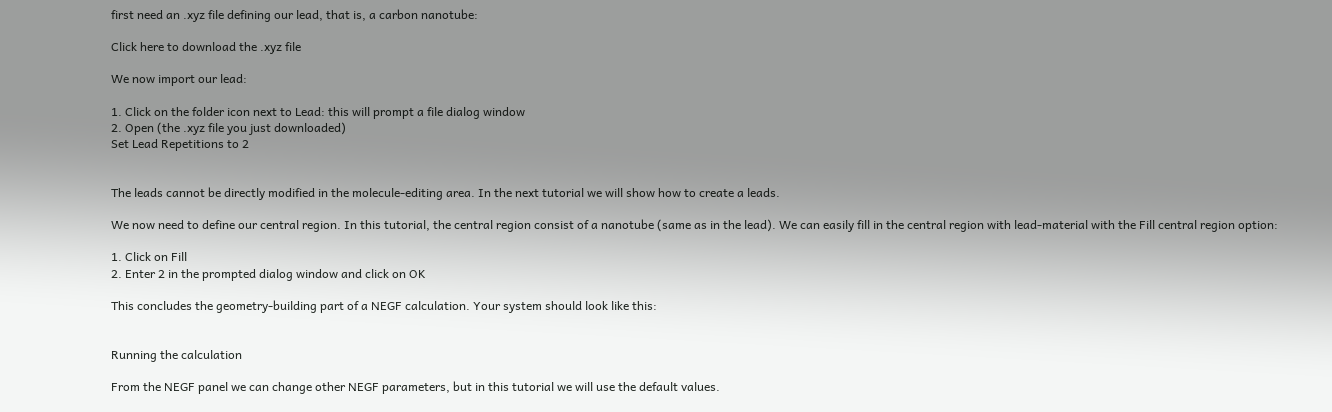first need an .xyz file defining our lead, that is, a carbon nanotube:

Click here to download the .xyz file

We now import our lead:

1. Click on the folder icon next to Lead: this will prompt a file dialog window
2. Open (the .xyz file you just downloaded)
Set Lead Repetitions to 2


The leads cannot be directly modified in the molecule-editing area. In the next tutorial we will show how to create a leads.

We now need to define our central region. In this tutorial, the central region consist of a nanotube (same as in the lead). We can easily fill in the central region with lead-material with the Fill central region option:

1. Click on Fill
2. Enter 2 in the prompted dialog window and click on OK

This concludes the geometry-building part of a NEGF calculation. Your system should look like this:


Running the calculation

From the NEGF panel we can change other NEGF parameters, but in this tutorial we will use the default values.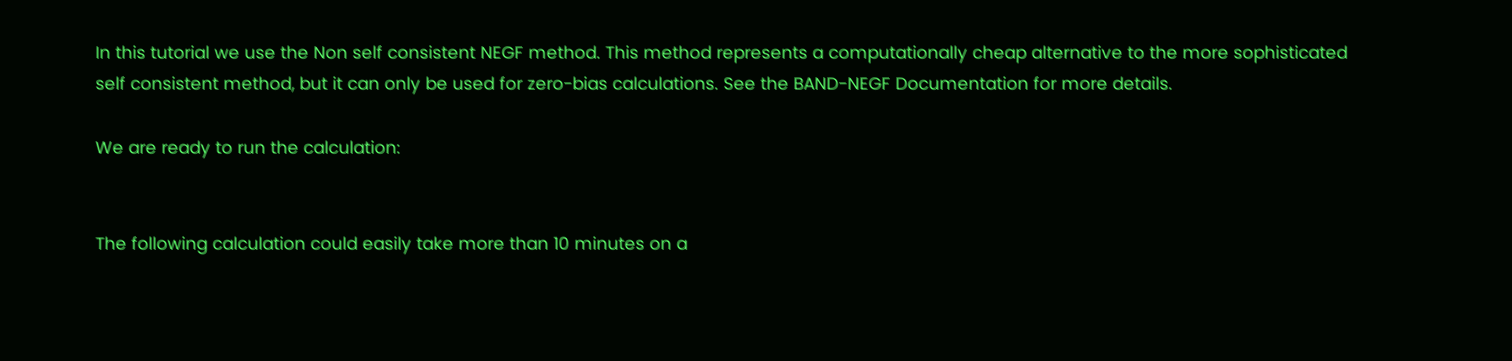In this tutorial we use the Non self consistent NEGF method. This method represents a computationally cheap alternative to the more sophisticated self consistent method, but it can only be used for zero-bias calculations. See the BAND-NEGF Documentation for more details.

We are ready to run the calculation:


The following calculation could easily take more than 10 minutes on a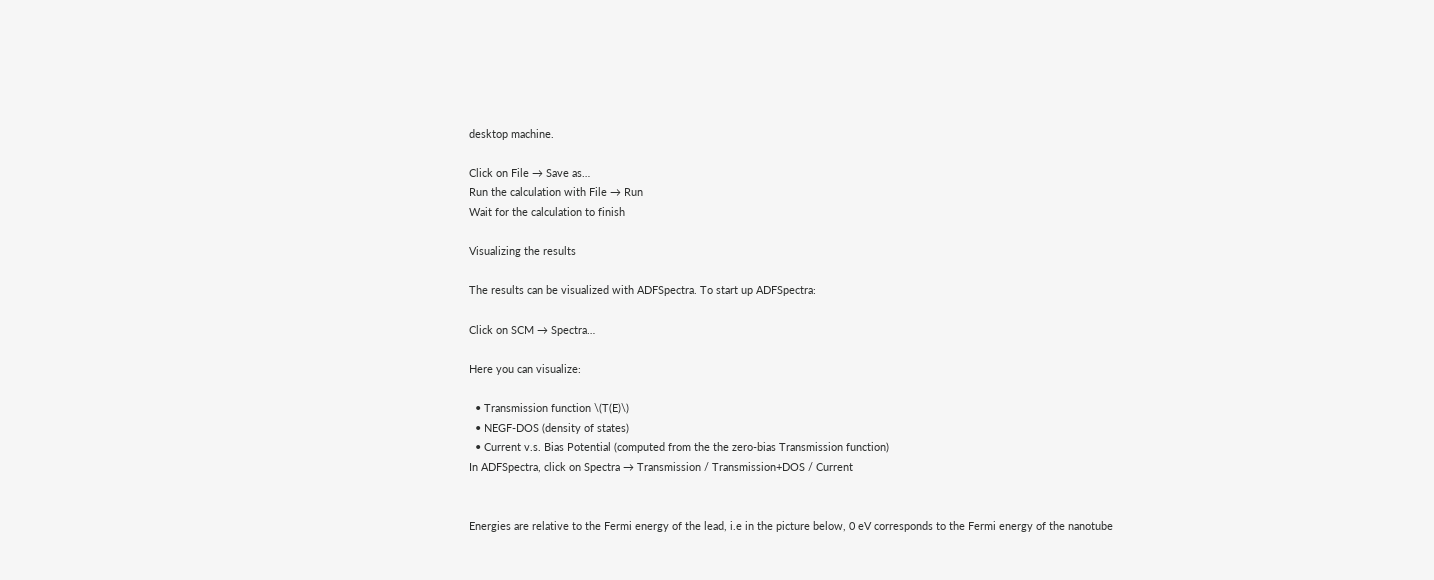desktop machine.

Click on File → Save as…
Run the calculation with File → Run
Wait for the calculation to finish

Visualizing the results

The results can be visualized with ADFSpectra. To start up ADFSpectra:

Click on SCM → Spectra…

Here you can visualize:

  • Transmission function \(T(E)\)
  • NEGF-DOS (density of states)
  • Current v.s. Bias Potential (computed from the the zero-bias Transmission function)
In ADFSpectra, click on Spectra → Transmission / Transmission+DOS / Current


Energies are relative to the Fermi energy of the lead, i.e in the picture below, 0 eV corresponds to the Fermi energy of the nanotube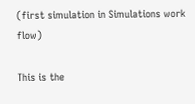(first simulation in Simulations work flow)

This is the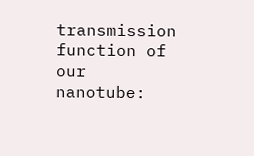transmission function of our nanotube: